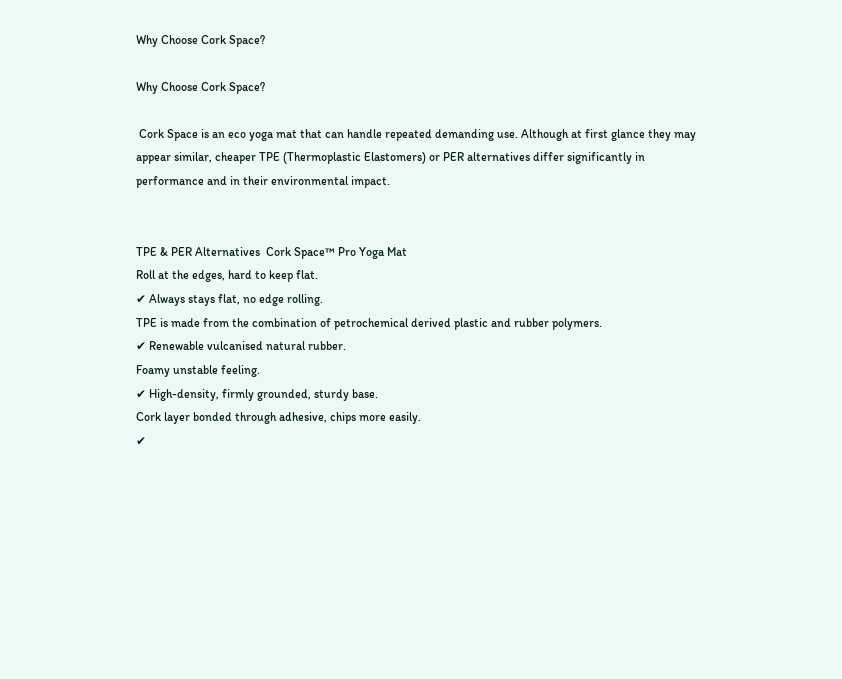Why Choose Cork Space?

Why Choose Cork Space?

 Cork Space is an eco yoga mat that can handle repeated demanding use. Although at first glance they may appear similar, cheaper TPE (Thermoplastic Elastomers) or PER alternatives differ significantly in performance and in their environmental impact.


TPE & PER Alternatives  Cork Space™ Pro Yoga Mat
Roll at the edges, hard to keep flat.
✔ Always stays flat, no edge rolling.
TPE is made from the combination of petrochemical derived plastic and rubber polymers.
✔ Renewable vulcanised natural rubber.
Foamy unstable feeling.
✔ High-density, firmly grounded, sturdy base.
Cork layer bonded through adhesive, chips more easily.
✔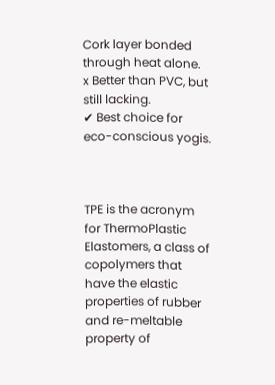Cork layer bonded through heat alone.
x Better than PVC, but still lacking.
✔ Best choice for eco-conscious yogis.



TPE is the acronym for ThermoPlastic Elastomers, a class of copolymers that have the elastic properties of rubber and re-meltable property of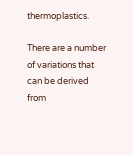thermoplastics.

There are a number of variations that can be derived from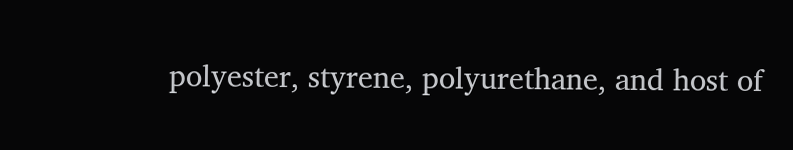polyester, styrene, polyurethane, and host of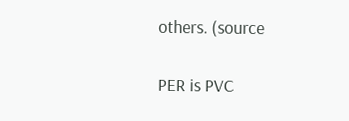others. (source

PER is PVC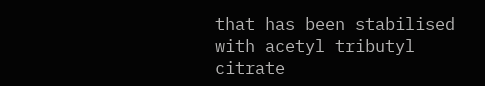that has been stabilised with acetyl tributyl citrate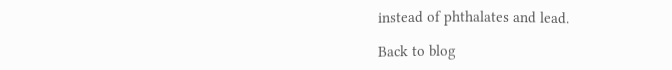instead of phthalates and lead.

Back to blog